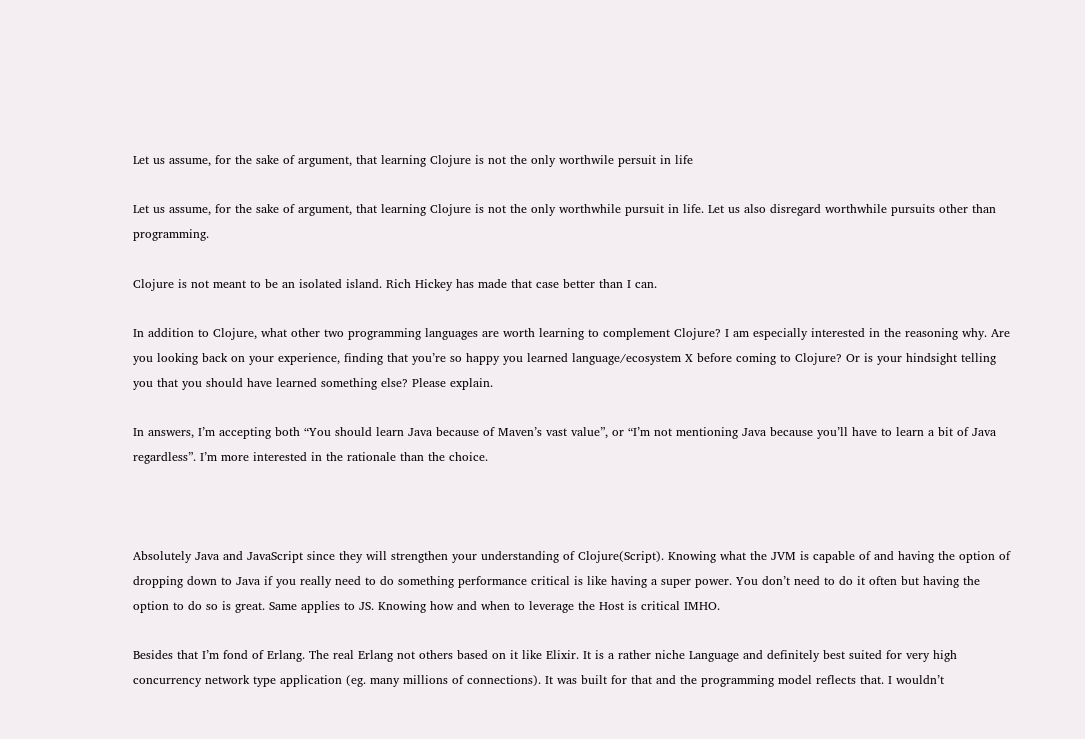Let us assume, for the sake of argument, that learning Clojure is not the only worthwile persuit in life

Let us assume, for the sake of argument, that learning Clojure is not the only worthwhile pursuit in life. Let us also disregard worthwhile pursuits other than programming.

Clojure is not meant to be an isolated island. Rich Hickey has made that case better than I can.

In addition to Clojure, what other two programming languages are worth learning to complement Clojure? I am especially interested in the reasoning why. Are you looking back on your experience, finding that you’re so happy you learned language/ecosystem X before coming to Clojure? Or is your hindsight telling you that you should have learned something else? Please explain.

In answers, I’m accepting both “You should learn Java because of Maven’s vast value”, or “I’m not mentioning Java because you’ll have to learn a bit of Java regardless”. I’m more interested in the rationale than the choice.



Absolutely Java and JavaScript since they will strengthen your understanding of Clojure(Script). Knowing what the JVM is capable of and having the option of dropping down to Java if you really need to do something performance critical is like having a super power. You don’t need to do it often but having the option to do so is great. Same applies to JS. Knowing how and when to leverage the Host is critical IMHO.

Besides that I’m fond of Erlang. The real Erlang not others based on it like Elixir. It is a rather niche Language and definitely best suited for very high concurrency network type application (eg. many millions of connections). It was built for that and the programming model reflects that. I wouldn’t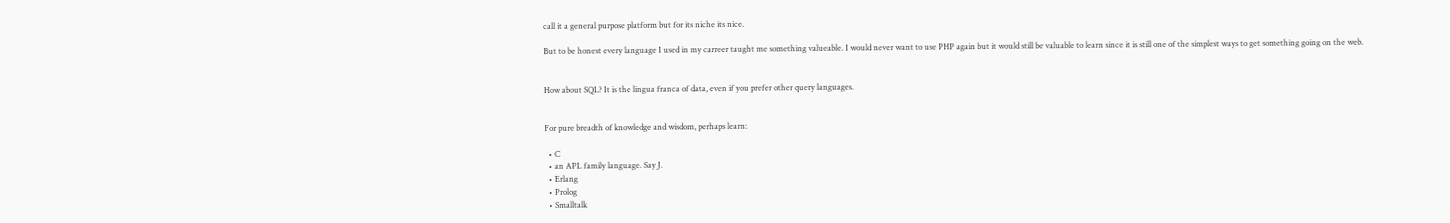call it a general purpose platform but for its niche its nice.

But to be honest every language I used in my carreer taught me something valueable. I would never want to use PHP again but it would still be valuable to learn since it is still one of the simplest ways to get something going on the web.


How about SQL? It is the lingua franca of data, even if you prefer other query languages.


For pure breadth of knowledge and wisdom, perhaps learn:

  • C
  • an APL family language. Say J.
  • Erlang
  • Prolog
  • Smalltalk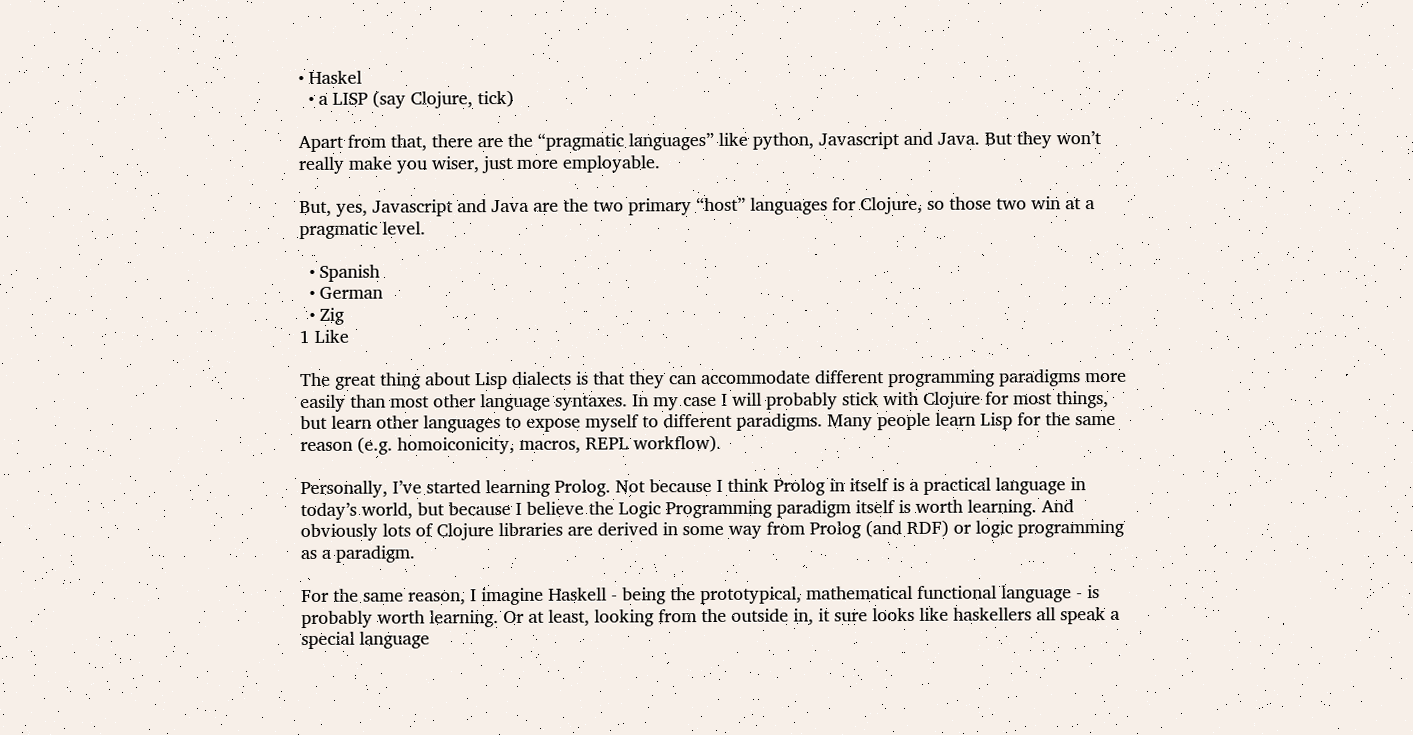• Haskel
  • a LISP (say Clojure, tick)

Apart from that, there are the “pragmatic languages” like python, Javascript and Java. But they won’t really make you wiser, just more employable.

But, yes, Javascript and Java are the two primary “host” languages for Clojure, so those two win at a pragmatic level.

  • Spanish
  • German
  • Zig
1 Like

The great thing about Lisp dialects is that they can accommodate different programming paradigms more easily than most other language syntaxes. In my case I will probably stick with Clojure for most things, but learn other languages to expose myself to different paradigms. Many people learn Lisp for the same reason (e.g. homoiconicity, macros, REPL workflow).

Personally, I’ve started learning Prolog. Not because I think Prolog in itself is a practical language in today’s world, but because I believe the Logic Programming paradigm itself is worth learning. And obviously lots of Clojure libraries are derived in some way from Prolog (and RDF) or logic programming as a paradigm.

For the same reason, I imagine Haskell - being the prototypical, mathematical functional language - is probably worth learning. Or at least, looking from the outside in, it sure looks like haskellers all speak a special language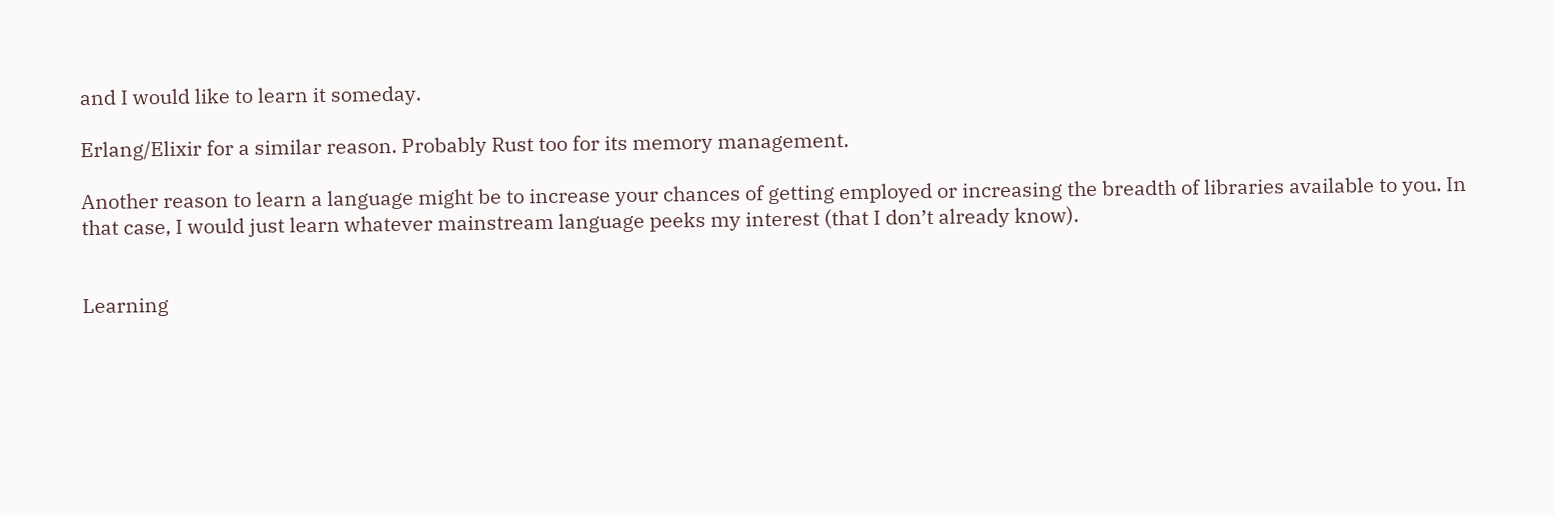and I would like to learn it someday.

Erlang/Elixir for a similar reason. Probably Rust too for its memory management.

Another reason to learn a language might be to increase your chances of getting employed or increasing the breadth of libraries available to you. In that case, I would just learn whatever mainstream language peeks my interest (that I don’t already know).


Learning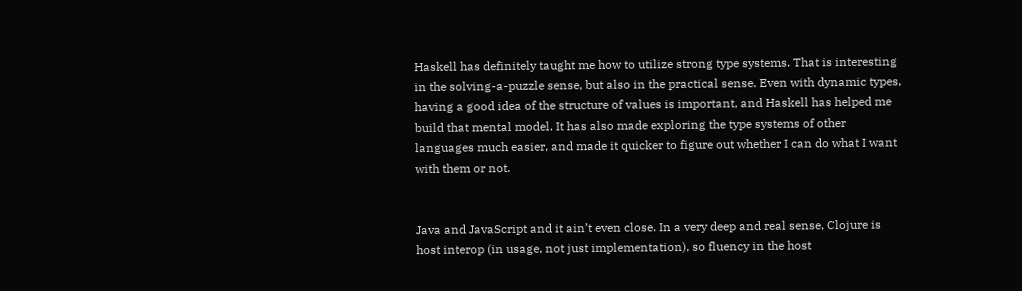Haskell has definitely taught me how to utilize strong type systems. That is interesting in the solving-a-puzzle sense, but also in the practical sense. Even with dynamic types, having a good idea of the structure of values is important, and Haskell has helped me build that mental model. It has also made exploring the type systems of other languages much easier, and made it quicker to figure out whether I can do what I want with them or not.


Java and JavaScript and it ain’t even close. In a very deep and real sense, Clojure is host interop (in usage, not just implementation), so fluency in the host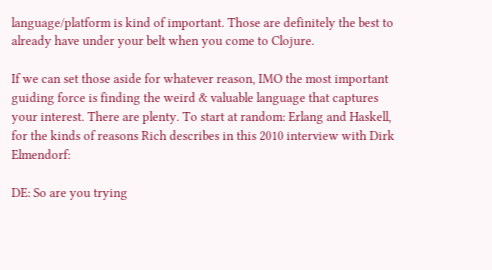language/platform is kind of important. Those are definitely the best to already have under your belt when you come to Clojure.

If we can set those aside for whatever reason, IMO the most important guiding force is finding the weird & valuable language that captures your interest. There are plenty. To start at random: Erlang and Haskell, for the kinds of reasons Rich describes in this 2010 interview with Dirk Elmendorf:

DE: So are you trying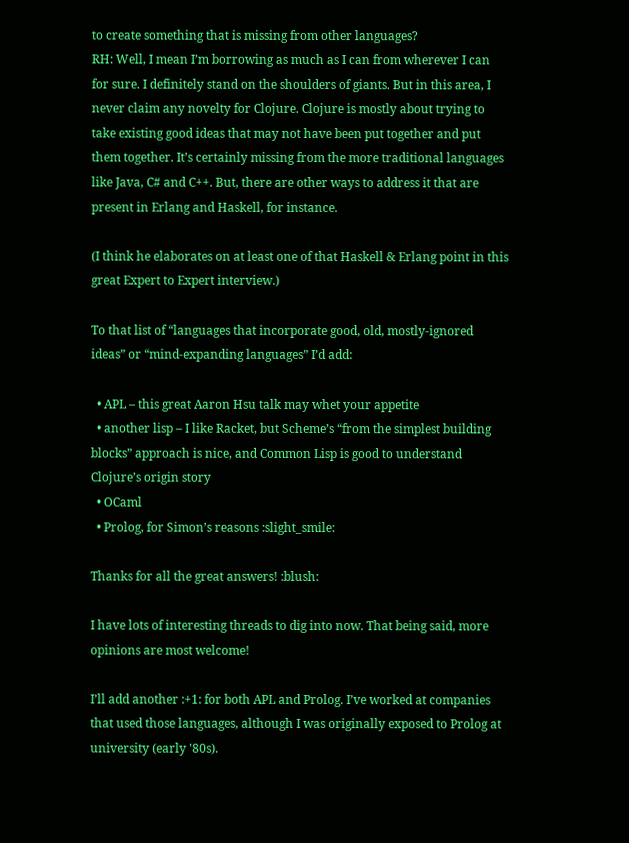to create something that is missing from other languages?
RH: Well, I mean I’m borrowing as much as I can from wherever I can for sure. I definitely stand on the shoulders of giants. But in this area, I never claim any novelty for Clojure. Clojure is mostly about trying to take existing good ideas that may not have been put together and put them together. It’s certainly missing from the more traditional languages like Java, C# and C++. But, there are other ways to address it that are present in Erlang and Haskell, for instance.

(I think he elaborates on at least one of that Haskell & Erlang point in this great Expert to Expert interview.)

To that list of “languages that incorporate good, old, mostly-ignored ideas” or “mind-expanding languages” I’d add:

  • APL – this great Aaron Hsu talk may whet your appetite
  • another lisp – I like Racket, but Scheme’s “from the simplest building blocks” approach is nice, and Common Lisp is good to understand Clojure’s origin story
  • OCaml
  • Prolog, for Simon’s reasons :slight_smile:

Thanks for all the great answers! :blush:

I have lots of interesting threads to dig into now. That being said, more opinions are most welcome!

I’ll add another :+1: for both APL and Prolog. I’ve worked at companies that used those languages, although I was originally exposed to Prolog at university (early '80s).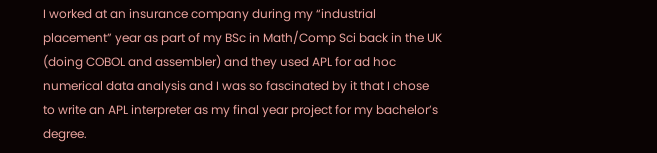I worked at an insurance company during my “industrial placement” year as part of my BSc in Math/Comp Sci back in the UK (doing COBOL and assembler) and they used APL for ad hoc numerical data analysis and I was so fascinated by it that I chose to write an APL interpreter as my final year project for my bachelor’s degree.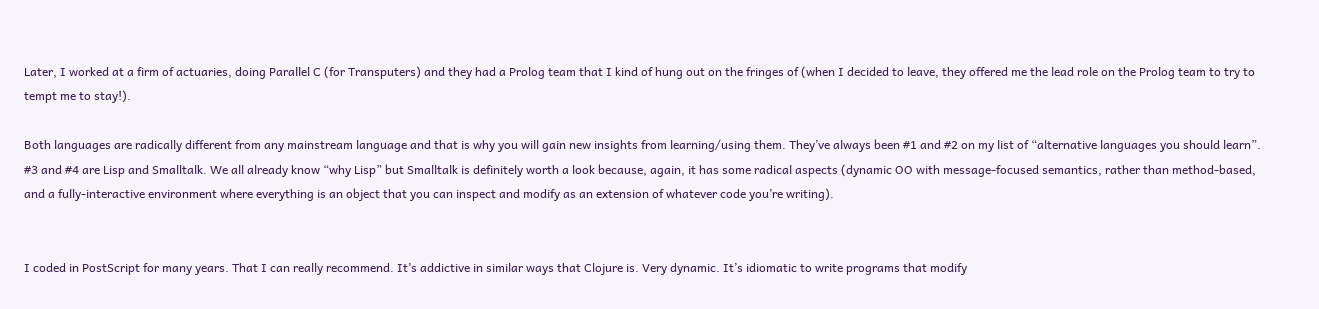Later, I worked at a firm of actuaries, doing Parallel C (for Transputers) and they had a Prolog team that I kind of hung out on the fringes of (when I decided to leave, they offered me the lead role on the Prolog team to try to tempt me to stay!).

Both languages are radically different from any mainstream language and that is why you will gain new insights from learning/using them. They’ve always been #1 and #2 on my list of “alternative languages you should learn”. #3 and #4 are Lisp and Smalltalk. We all already know “why Lisp” but Smalltalk is definitely worth a look because, again, it has some radical aspects (dynamic OO with message-focused semantics, rather than method-based, and a fully-interactive environment where everything is an object that you can inspect and modify as an extension of whatever code you’re writing).


I coded in PostScript for many years. That I can really recommend. It’s addictive in similar ways that Clojure is. Very dynamic. It’s idiomatic to write programs that modify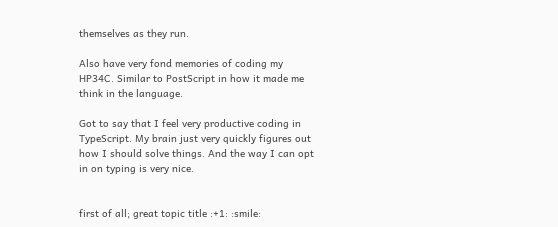themselves as they run.

Also have very fond memories of coding my HP34C. Similar to PostScript in how it made me think in the language.

Got to say that I feel very productive coding in TypeScript. My brain just very quickly figures out how I should solve things. And the way I can opt in on typing is very nice.


first of all; great topic title :+1: :smile: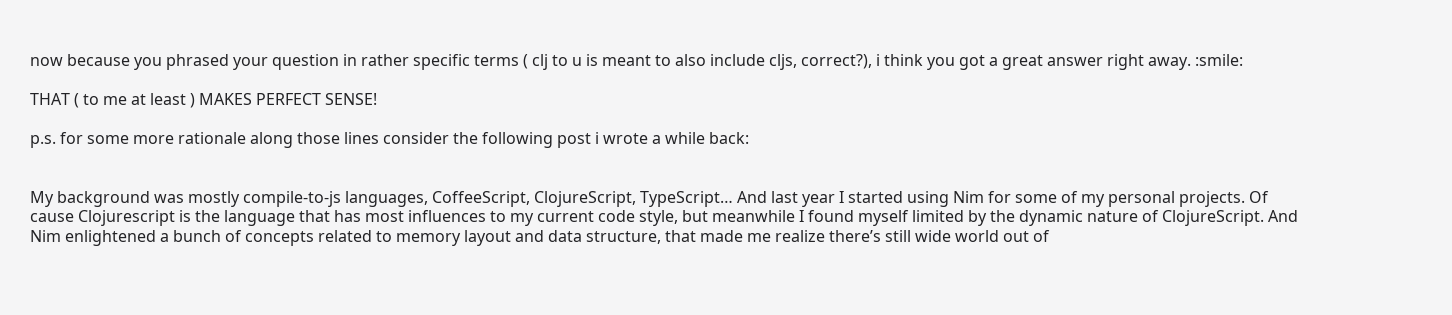now because you phrased your question in rather specific terms ( clj to u is meant to also include cljs, correct?), i think you got a great answer right away. :smile:

THAT ( to me at least ) MAKES PERFECT SENSE!

p.s. for some more rationale along those lines consider the following post i wrote a while back:


My background was mostly compile-to-js languages, CoffeeScript, ClojureScript, TypeScript… And last year I started using Nim for some of my personal projects. Of cause Clojurescript is the language that has most influences to my current code style, but meanwhile I found myself limited by the dynamic nature of ClojureScript. And Nim enlightened a bunch of concepts related to memory layout and data structure, that made me realize there’s still wide world out of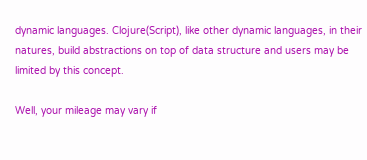dynamic languages. Clojure(Script), like other dynamic languages, in their natures, build abstractions on top of data structure and users may be limited by this concept.

Well, your mileage may vary if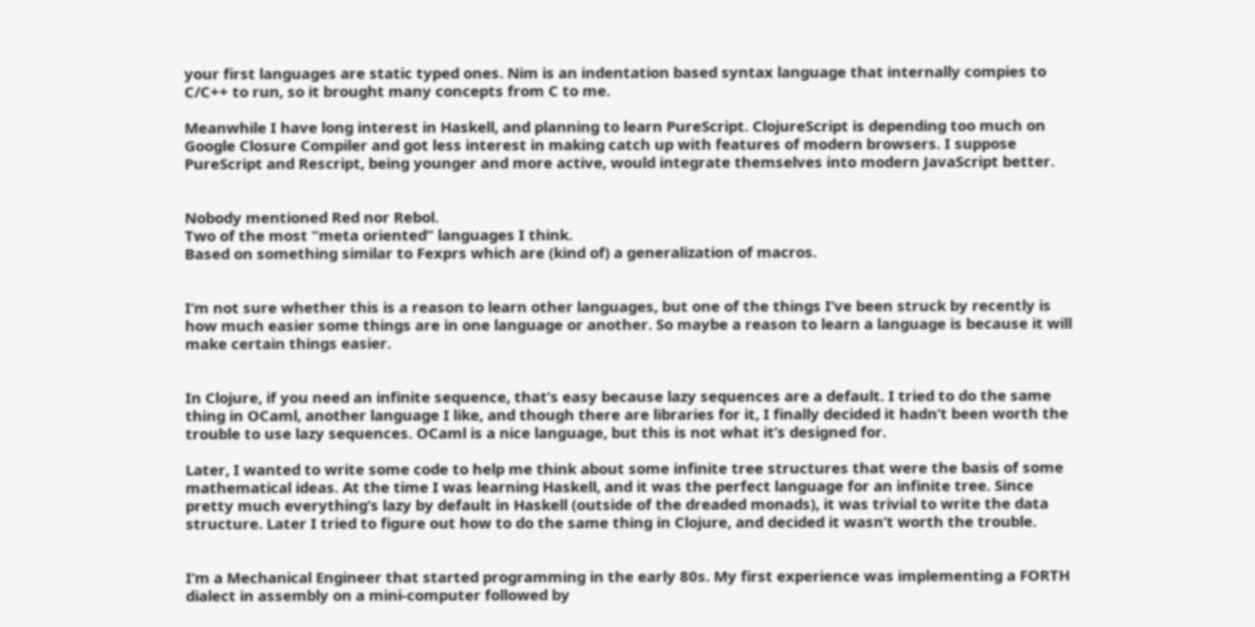your first languages are static typed ones. Nim is an indentation based syntax language that internally compies to C/C++ to run, so it brought many concepts from C to me.

Meanwhile I have long interest in Haskell, and planning to learn PureScript. ClojureScript is depending too much on Google Closure Compiler and got less interest in making catch up with features of modern browsers. I suppose PureScript and Rescript, being younger and more active, would integrate themselves into modern JavaScript better.


Nobody mentioned Red nor Rebol.
Two of the most “meta oriented” languages I think.
Based on something similar to Fexprs which are (kind of) a generalization of macros.


I’m not sure whether this is a reason to learn other languages, but one of the things I’ve been struck by recently is how much easier some things are in one language or another. So maybe a reason to learn a language is because it will make certain things easier.


In Clojure, if you need an infinite sequence, that’s easy because lazy sequences are a default. I tried to do the same thing in OCaml, another language I like, and though there are libraries for it, I finally decided it hadn’t been worth the trouble to use lazy sequences. OCaml is a nice language, but this is not what it’s designed for.

Later, I wanted to write some code to help me think about some infinite tree structures that were the basis of some mathematical ideas. At the time I was learning Haskell, and it was the perfect language for an infinite tree. Since pretty much everything’s lazy by default in Haskell (outside of the dreaded monads), it was trivial to write the data structure. Later I tried to figure out how to do the same thing in Clojure, and decided it wasn’t worth the trouble.


I’m a Mechanical Engineer that started programming in the early 80s. My first experience was implementing a FORTH dialect in assembly on a mini-computer followed by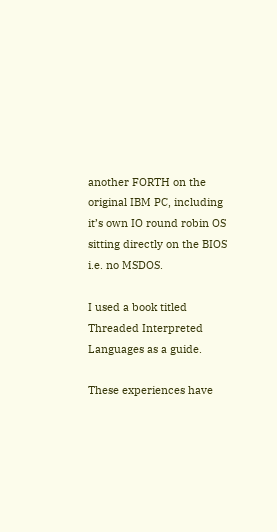another FORTH on the original IBM PC, including it’s own IO round robin OS sitting directly on the BIOS i.e. no MSDOS.

I used a book titled Threaded Interpreted Languages as a guide.

These experiences have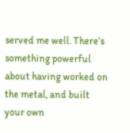served me well. There’s something powerful about having worked on the metal, and built your own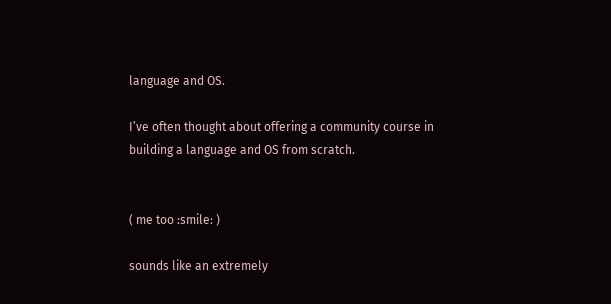language and OS.

I’ve often thought about offering a community course in building a language and OS from scratch.


( me too :smile: )

sounds like an extremely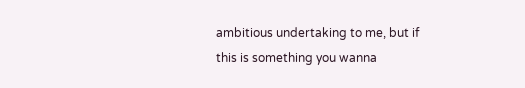ambitious undertaking to me, but if this is something you wanna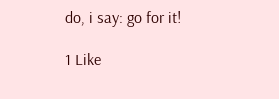do, i say: go for it!

1 Like